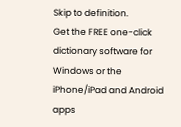Skip to definition.
Get the FREE one-click dictionary software for Windows or the iPhone/iPad and Android apps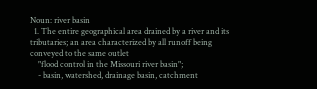Noun: river basin
  1. The entire geographical area drained by a river and its tributaries; an area characterized by all runoff being conveyed to the same outlet
    "flood control in the Missouri river basin";
    - basin, watershed, drainage basin, catchment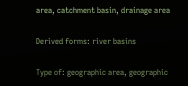area, catchment basin, drainage area

Derived forms: river basins

Type of: geographic area, geographic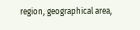region, geographical area,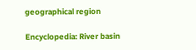geographical region

Encyclopedia: River basin